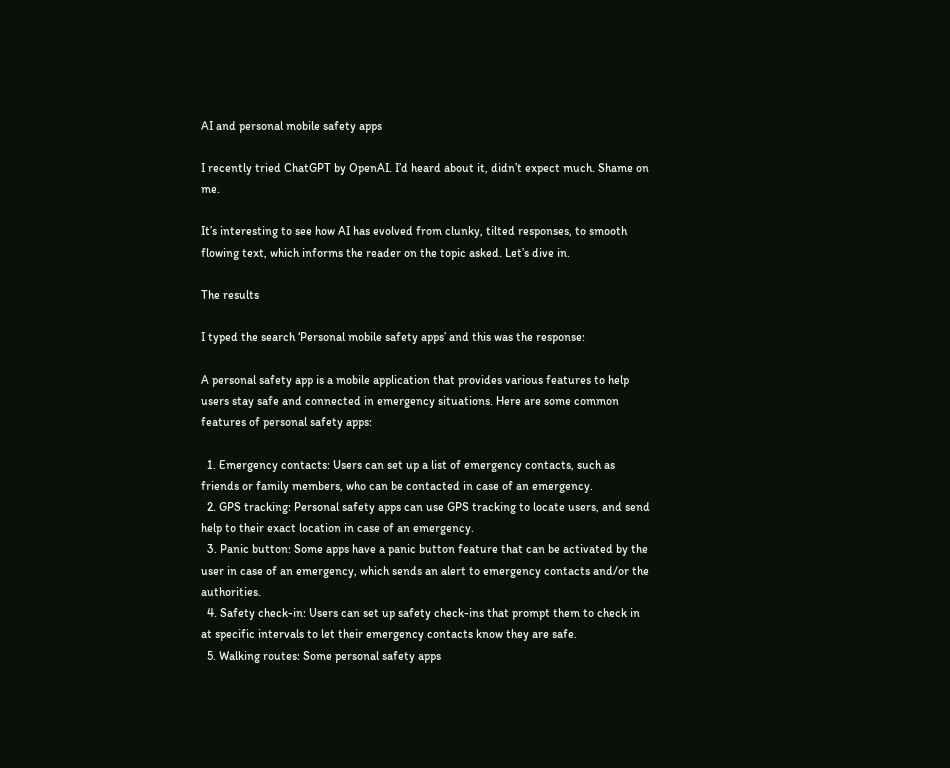AI and personal mobile safety apps

I recently tried ChatGPT by OpenAI. I’d heard about it, didn’t expect much. Shame on me.

It’s interesting to see how AI has evolved from clunky, tilted responses, to smooth flowing text, which informs the reader on the topic asked. Let’s dive in.

The results

I typed the search ‘Personal mobile safety apps’ and this was the response:

A personal safety app is a mobile application that provides various features to help users stay safe and connected in emergency situations. Here are some common features of personal safety apps:

  1. Emergency contacts: Users can set up a list of emergency contacts, such as friends or family members, who can be contacted in case of an emergency.
  2. GPS tracking: Personal safety apps can use GPS tracking to locate users, and send help to their exact location in case of an emergency.
  3. Panic button: Some apps have a panic button feature that can be activated by the user in case of an emergency, which sends an alert to emergency contacts and/or the authorities.
  4. Safety check-in: Users can set up safety check-ins that prompt them to check in at specific intervals to let their emergency contacts know they are safe.
  5. Walking routes: Some personal safety apps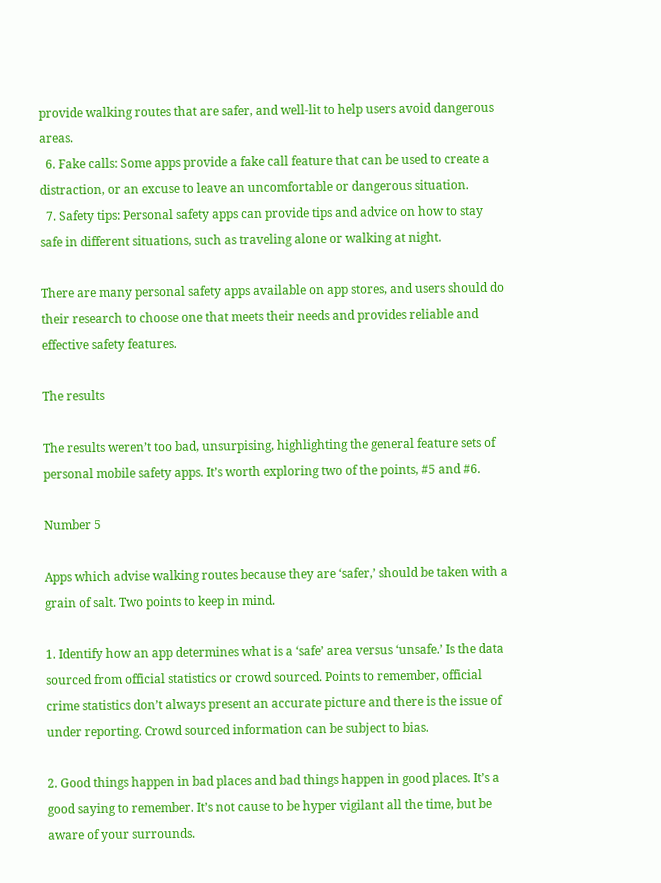provide walking routes that are safer, and well-lit to help users avoid dangerous areas.
  6. Fake calls: Some apps provide a fake call feature that can be used to create a distraction, or an excuse to leave an uncomfortable or dangerous situation.
  7. Safety tips: Personal safety apps can provide tips and advice on how to stay safe in different situations, such as traveling alone or walking at night.

There are many personal safety apps available on app stores, and users should do their research to choose one that meets their needs and provides reliable and effective safety features.

The results

The results weren’t too bad, unsurpising, highlighting the general feature sets of personal mobile safety apps. It’s worth exploring two of the points, #5 and #6.

Number 5

Apps which advise walking routes because they are ‘safer,’ should be taken with a grain of salt. Two points to keep in mind.

1. Identify how an app determines what is a ‘safe’ area versus ‘unsafe.’ Is the data sourced from official statistics or crowd sourced. Points to remember, official crime statistics don’t always present an accurate picture and there is the issue of under reporting. Crowd sourced information can be subject to bias.

2. Good things happen in bad places and bad things happen in good places. It’s a good saying to remember. It’s not cause to be hyper vigilant all the time, but be aware of your surrounds.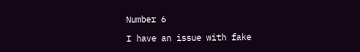Number 6

I have an issue with fake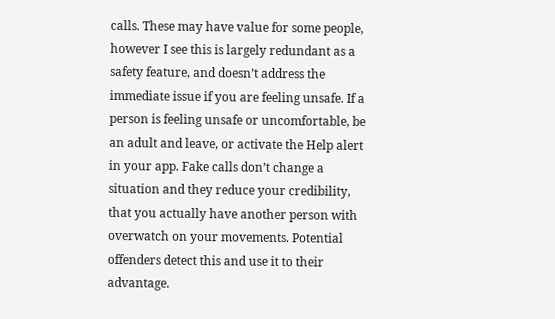calls. These may have value for some people, however I see this is largely redundant as a safety feature, and doesn’t address the immediate issue if you are feeling unsafe. If a person is feeling unsafe or uncomfortable, be an adult and leave, or activate the Help alert in your app. Fake calls don’t change a situation and they reduce your credibility, that you actually have another person with overwatch on your movements. Potential offenders detect this and use it to their advantage.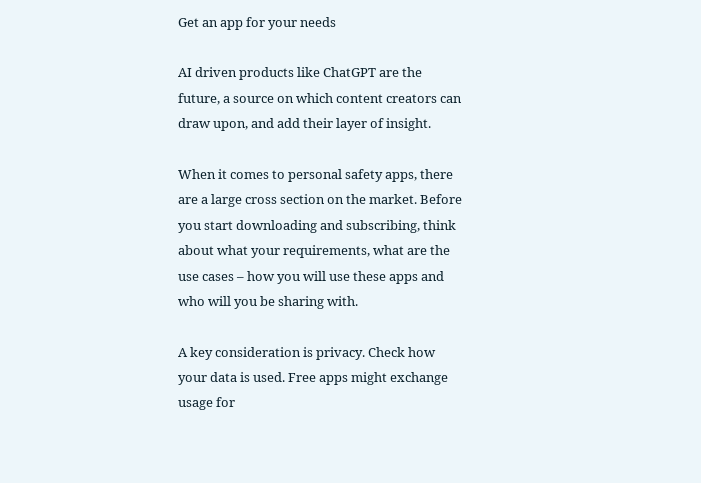Get an app for your needs

AI driven products like ChatGPT are the future, a source on which content creators can draw upon, and add their layer of insight.

When it comes to personal safety apps, there are a large cross section on the market. Before you start downloading and subscribing, think about what your requirements, what are the use cases – how you will use these apps and who will you be sharing with.

A key consideration is privacy. Check how your data is used. Free apps might exchange usage for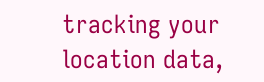tracking your location data,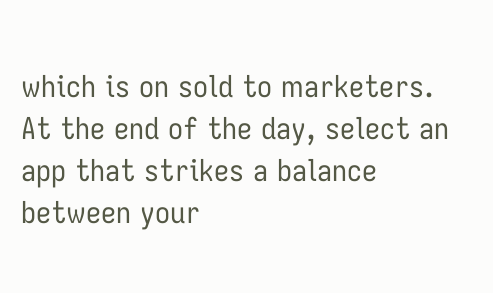which is on sold to marketers. At the end of the day, select an app that strikes a balance between your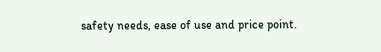safety needs, ease of use and price point.